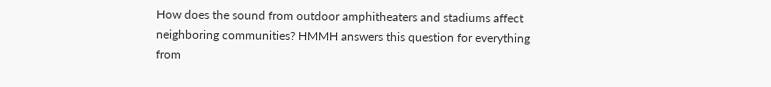How does the sound from outdoor amphitheaters and stadiums affect neighboring communities? HMMH answers this question for everything from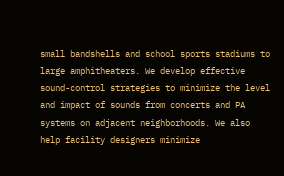small bandshells and school sports stadiums to large amphitheaters. We develop effective sound-control strategies to minimize the level and impact of sounds from concerts and PA systems on adjacent neighborhoods. We also help facility designers minimize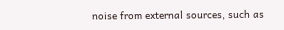noise from external sources, such as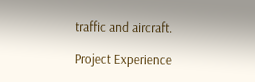traffic and aircraft.

Project Experience